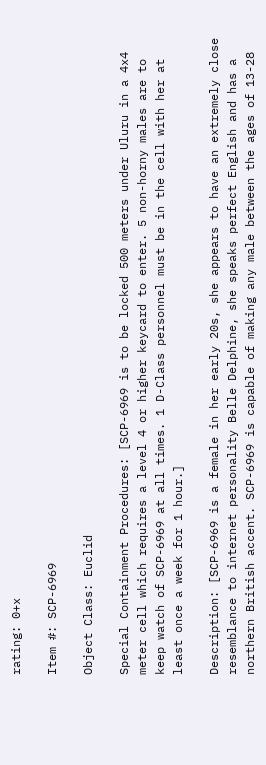rating: 0+x

Item #: SCP-6969

Object Class: Euclid

Special Containment Procedures: [SCP-6969 is to be locked 500 meters under Uluru in a 4x4 meter cell which requires a level 4 or higher keycard to enter. 5 non-horny males are to keep watch of SCP-6969 at all times. 1 D-Class personnel must be in the cell with her at least once a week for 1 hour.]

Description: [SCP-6969 is a female in her early 20s, she appears to have an extremely close resemblance to internet personality Belle Delphine, she speaks perfect English and has a northern British accent. SCP-6969 is capable of making any male between the ages of 13-28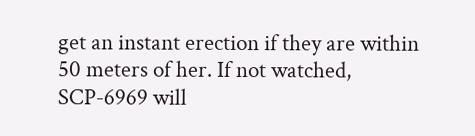get an instant erection if they are within 50 meters of her. If not watched, SCP-6969 will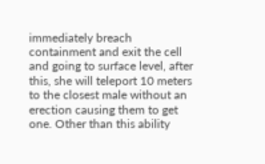immediately breach containment and exit the cell and going to surface level, after this, she will teleport 10 meters to the closest male without an erection causing them to get one. Other than this ability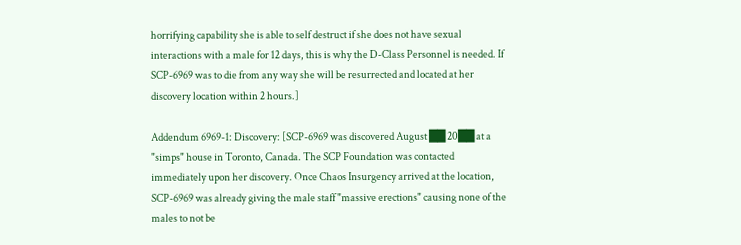horrifying capability she is able to self destruct if she does not have sexual interactions with a male for 12 days, this is why the D-Class Personnel is needed. If SCP-6969 was to die from any way she will be resurrected and located at her discovery location within 2 hours.]

Addendum 6969-1: Discovery: [SCP-6969 was discovered August ██ 20██ at a "simps" house in Toronto, Canada. The SCP Foundation was contacted immediately upon her discovery. Once Chaos Insurgency arrived at the location, SCP-6969 was already giving the male staff "massive erections" causing none of the males to not be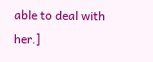able to deal with her.]